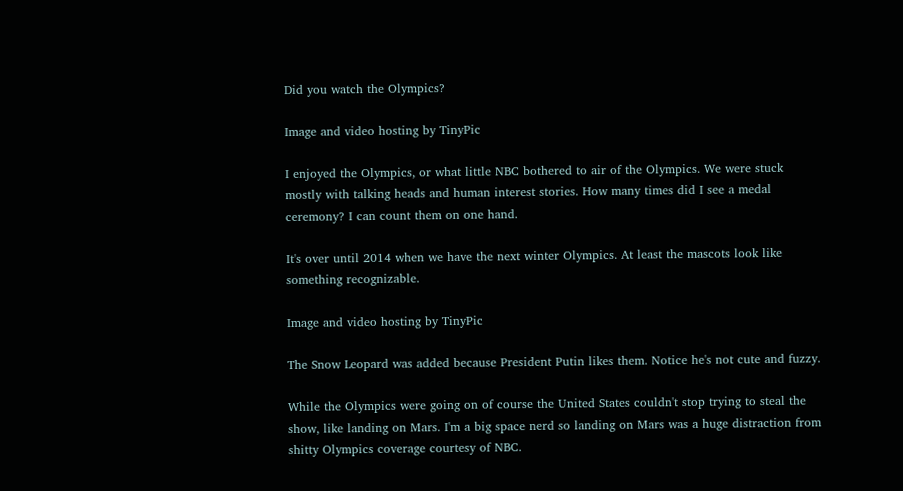Did you watch the Olympics?

Image and video hosting by TinyPic

I enjoyed the Olympics, or what little NBC bothered to air of the Olympics. We were stuck mostly with talking heads and human interest stories. How many times did I see a medal ceremony? I can count them on one hand.

It's over until 2014 when we have the next winter Olympics. At least the mascots look like something recognizable.

Image and video hosting by TinyPic

The Snow Leopard was added because President Putin likes them. Notice he's not cute and fuzzy.

While the Olympics were going on of course the United States couldn't stop trying to steal the show, like landing on Mars. I'm a big space nerd so landing on Mars was a huge distraction from shitty Olympics coverage courtesy of NBC.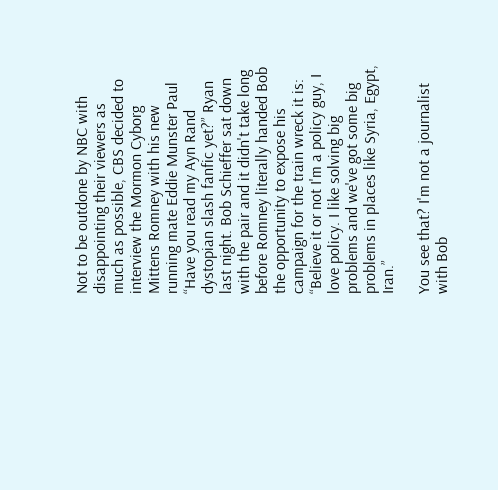Not to be outdone by NBC with disappointing their viewers as much as possible, CBS decided to interview the Mormon Cyborg Mittens Romney with his new running mate Eddie Munster Paul “Have you read my Ayn Rand dystopian slash fanfic yet?” Ryan last night. Bob Schieffer sat down with the pair and it didn't take long before Romney literally handed Bob the opportunity to expose his campaign for the train wreck it is: “Believe it or not I'm a policy guy, I love policy. I like solving big problems and we've got some big problems in places like Syria, Egypt, Iran.”

You see that? I'm not a journalist with Bob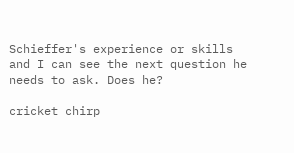Schieffer's experience or skills and I can see the next question he needs to ask. Does he?

cricket chirp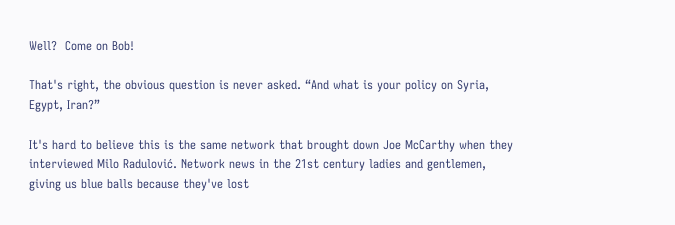Well?  Come on Bob!

That's right, the obvious question is never asked. “And what is your policy on Syria, Egypt, Iran?”

It's hard to believe this is the same network that brought down Joe McCarthy when they interviewed Milo Radulović. Network news in the 21st century ladies and gentlemen, giving us blue balls because they've lost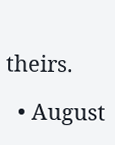theirs.

  • August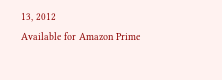13, 2012
Available for Amazon Prime